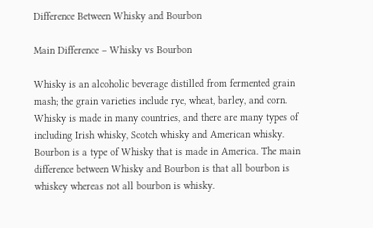Difference Between Whisky and Bourbon

Main Difference – Whisky vs Bourbon

Whisky is an alcoholic beverage distilled from fermented grain mash; the grain varieties include rye, wheat, barley, and corn. Whisky is made in many countries, and there are many types of including Irish whisky, Scotch whisky and American whisky. Bourbon is a type of Whisky that is made in America. The main difference between Whisky and Bourbon is that all bourbon is whiskey whereas not all bourbon is whisky.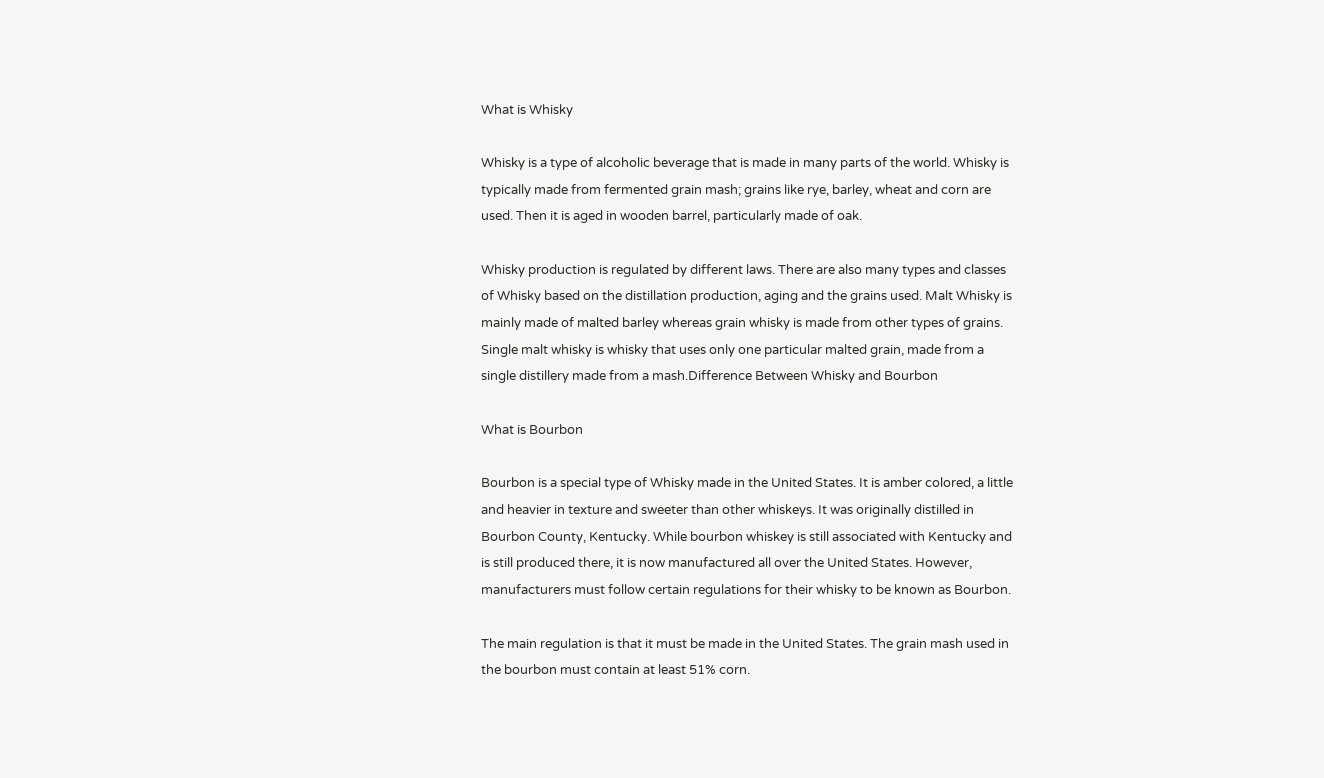What is Whisky

Whisky is a type of alcoholic beverage that is made in many parts of the world. Whisky is typically made from fermented grain mash; grains like rye, barley, wheat and corn are used. Then it is aged in wooden barrel, particularly made of oak.

Whisky production is regulated by different laws. There are also many types and classes of Whisky based on the distillation production, aging and the grains used. Malt Whisky is mainly made of malted barley whereas grain whisky is made from other types of grains. Single malt whisky is whisky that uses only one particular malted grain, made from a single distillery made from a mash.Difference Between Whisky and Bourbon

What is Bourbon

Bourbon is a special type of Whisky made in the United States. It is amber colored, a little and heavier in texture and sweeter than other whiskeys. It was originally distilled in Bourbon County, Kentucky. While bourbon whiskey is still associated with Kentucky and is still produced there, it is now manufactured all over the United States. However, manufacturers must follow certain regulations for their whisky to be known as Bourbon.

The main regulation is that it must be made in the United States. The grain mash used in the bourbon must contain at least 51% corn.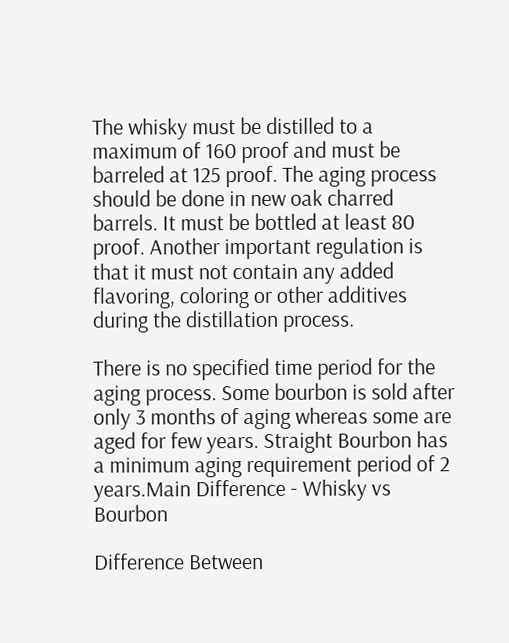The whisky must be distilled to a maximum of 160 proof and must be barreled at 125 proof. The aging process should be done in new oak charred barrels. It must be bottled at least 80 proof. Another important regulation is that it must not contain any added flavoring, coloring or other additives during the distillation process.

There is no specified time period for the aging process. Some bourbon is sold after only 3 months of aging whereas some are aged for few years. Straight Bourbon has a minimum aging requirement period of 2 years.Main Difference - Whisky vs Bourbon

Difference Between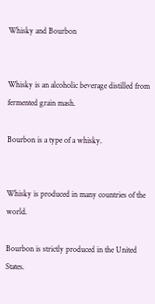Whisky and Bourbon


Whisky is an alcoholic beverage distilled from fermented grain mash.

Bourbon is a type of a whisky.


Whisky is produced in many countries of the world.

Bourbon is strictly produced in the United States.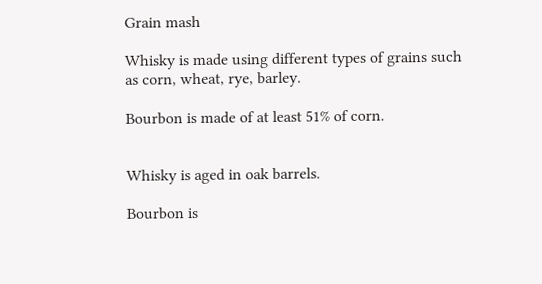Grain mash

Whisky is made using different types of grains such as corn, wheat, rye, barley.

Bourbon is made of at least 51% of corn.


Whisky is aged in oak barrels.

Bourbon is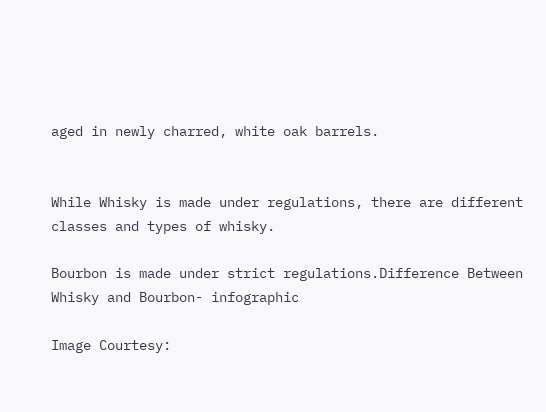aged in newly charred, white oak barrels.


While Whisky is made under regulations, there are different classes and types of whisky.

Bourbon is made under strict regulations.Difference Between Whisky and Bourbon- infographic

Image Courtesy: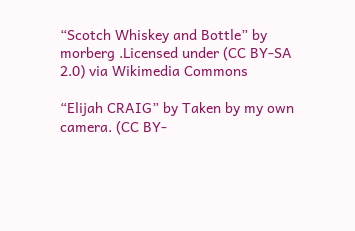“Scotch Whiskey and Bottle” by morberg .Licensed under (CC BY-SA 2.0) via Wikimedia Commons

“Elijah CRAIG” by Taken by my own camera. (CC BY-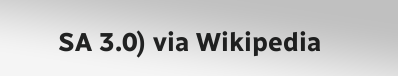SA 3.0) via Wikipedia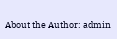About the Author: admin